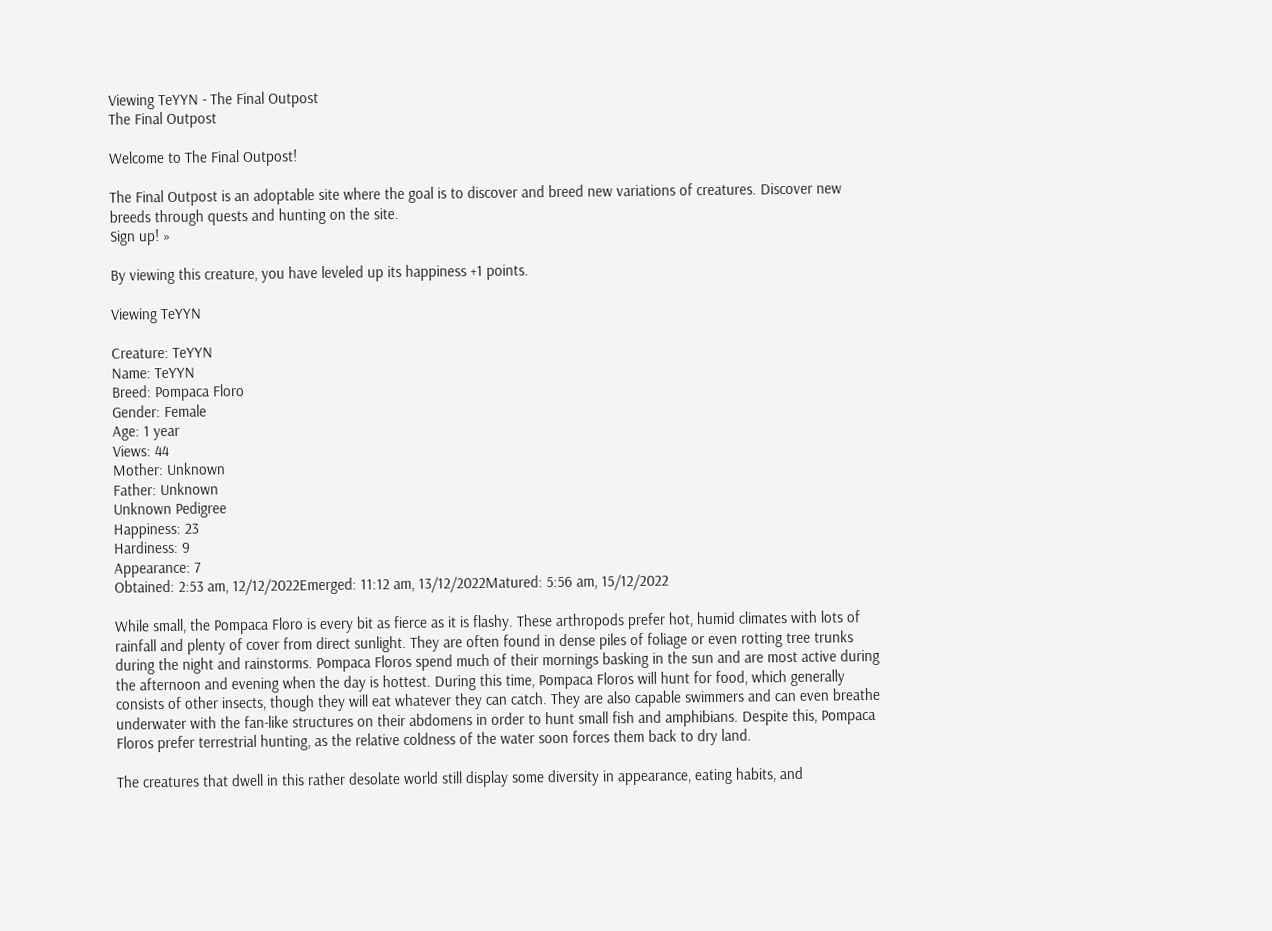Viewing TeYYN - The Final Outpost
The Final Outpost

Welcome to The Final Outpost!

The Final Outpost is an adoptable site where the goal is to discover and breed new variations of creatures. Discover new breeds through quests and hunting on the site.
Sign up! »

By viewing this creature, you have leveled up its happiness +1 points.

Viewing TeYYN

Creature: TeYYN
Name: TeYYN
Breed: Pompaca Floro
Gender: Female
Age: 1 year
Views: 44
Mother: Unknown
Father: Unknown
Unknown Pedigree
Happiness: 23
Hardiness: 9
Appearance: 7
Obtained: 2:53 am, 12/12/2022Emerged: 11:12 am, 13/12/2022Matured: 5:56 am, 15/12/2022

While small, the Pompaca Floro is every bit as fierce as it is flashy. These arthropods prefer hot, humid climates with lots of rainfall and plenty of cover from direct sunlight. They are often found in dense piles of foliage or even rotting tree trunks during the night and rainstorms. Pompaca Floros spend much of their mornings basking in the sun and are most active during the afternoon and evening when the day is hottest. During this time, Pompaca Floros will hunt for food, which generally consists of other insects, though they will eat whatever they can catch. They are also capable swimmers and can even breathe underwater with the fan-like structures on their abdomens in order to hunt small fish and amphibians. Despite this, Pompaca Floros prefer terrestrial hunting, as the relative coldness of the water soon forces them back to dry land.

The creatures that dwell in this rather desolate world still display some diversity in appearance, eating habits, and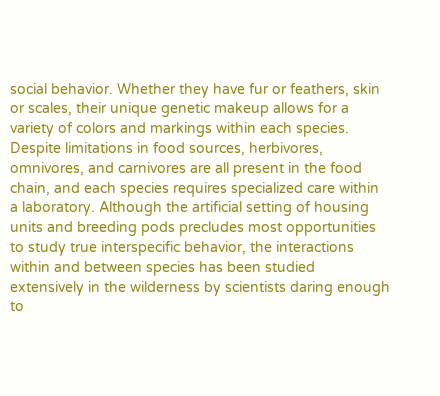social behavior. Whether they have fur or feathers, skin or scales, their unique genetic makeup allows for a variety of colors and markings within each species. Despite limitations in food sources, herbivores, omnivores, and carnivores are all present in the food chain, and each species requires specialized care within a laboratory. Although the artificial setting of housing units and breeding pods precludes most opportunities to study true interspecific behavior, the interactions within and between species has been studied extensively in the wilderness by scientists daring enough to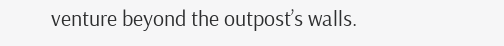venture beyond the outpost’s walls.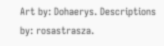Art by: Dohaerys. Descriptions by: rosastrasza.